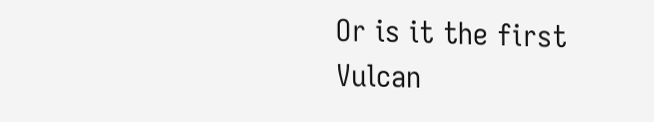Or is it the first Vulcan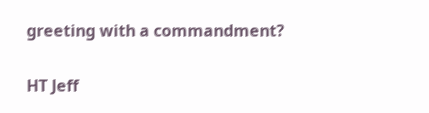greeting with a commandment?

HT Jeff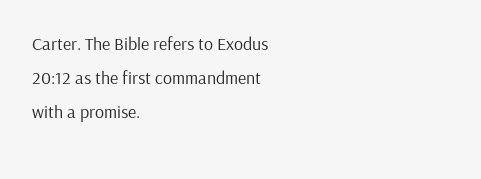Carter. The Bible refers to Exodus 20:12 as the first commandment with a promise.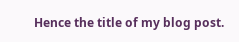Hence the title of my blog post.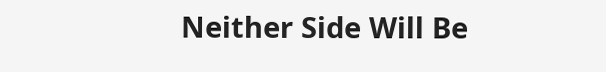Neither Side Will Be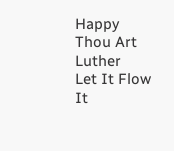Happy
Thou Art Luther
Let It Flow
It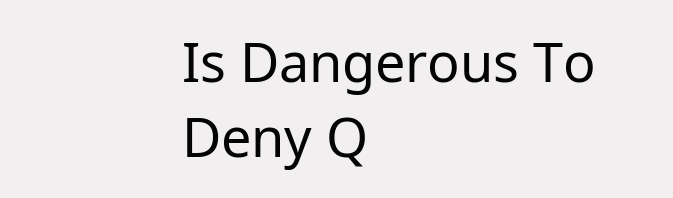Is Dangerous To Deny Q